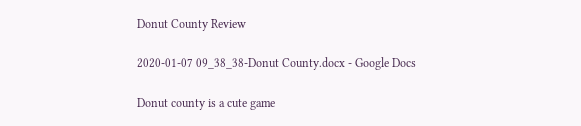Donut County Review

2020-01-07 09_38_38-Donut County.docx - Google Docs

Donut county is a cute game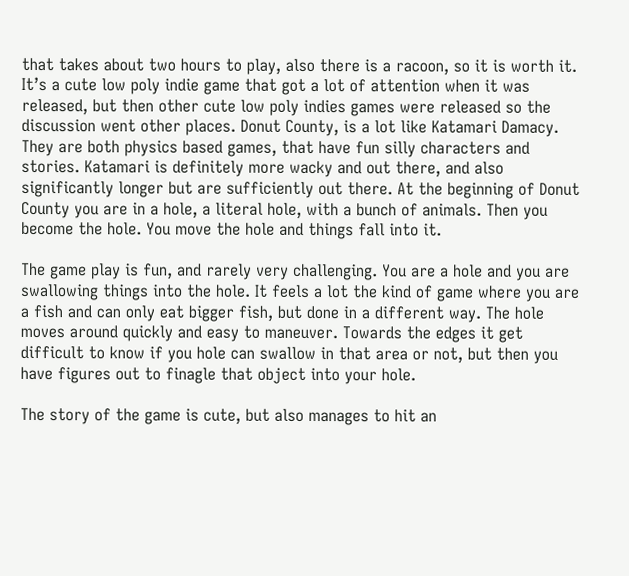that takes about two hours to play, also there is a racoon, so it is worth it. It’s a cute low poly indie game that got a lot of attention when it was released, but then other cute low poly indies games were released so the discussion went other places. Donut County, is a lot like Katamari Damacy. They are both physics based games, that have fun silly characters and stories. Katamari is definitely more wacky and out there, and also significantly longer but are sufficiently out there. At the beginning of Donut County you are in a hole, a literal hole, with a bunch of animals. Then you become the hole. You move the hole and things fall into it.

The game play is fun, and rarely very challenging. You are a hole and you are swallowing things into the hole. It feels a lot the kind of game where you are a fish and can only eat bigger fish, but done in a different way. The hole moves around quickly and easy to maneuver. Towards the edges it get difficult to know if you hole can swallow in that area or not, but then you have figures out to finagle that object into your hole.

The story of the game is cute, but also manages to hit an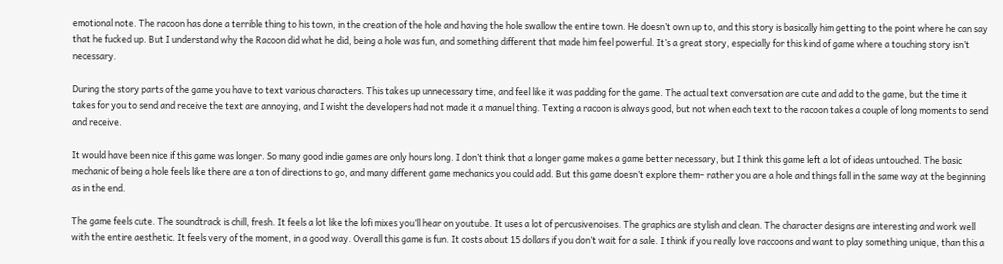emotional note. The racoon has done a terrible thing to his town, in the creation of the hole and having the hole swallow the entire town. He doesn’t own up to, and this story is basically him getting to the point where he can say that he fucked up. But I understand why the Racoon did what he did, being a hole was fun, and something different that made him feel powerful. It’s a great story, especially for this kind of game where a touching story isn’t necessary.

During the story parts of the game you have to text various characters. This takes up unnecessary time, and feel like it was padding for the game. The actual text conversation are cute and add to the game, but the time it takes for you to send and receive the text are annoying, and I wisht the developers had not made it a manuel thing. Texting a racoon is always good, but not when each text to the racoon takes a couple of long moments to send and receive.

It would have been nice if this game was longer. So many good indie games are only hours long. I don’t think that a longer game makes a game better necessary, but I think this game left a lot of ideas untouched. The basic mechanic of being a hole feels like there are a ton of directions to go, and many different game mechanics you could add. But this game doesn’t explore them– rather you are a hole and things fall in the same way at the beginning as in the end.

The game feels cute. The soundtrack is chill, fresh. It feels a lot like the lofi mixes you’ll hear on youtube. It uses a lot of percusivenoises. The graphics are stylish and clean. The character designs are interesting and work well with the entire aesthetic. It feels very of the moment, in a good way. Overall this game is fun. It costs about 15 dollars if you don’t wait for a sale. I think if you really love raccoons and want to play something unique, than this a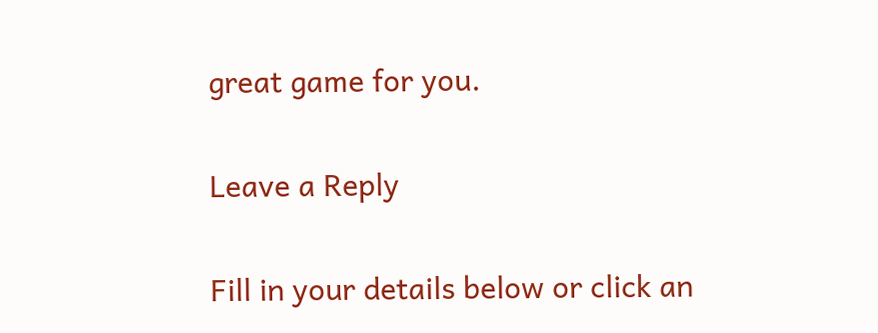great game for you.

Leave a Reply

Fill in your details below or click an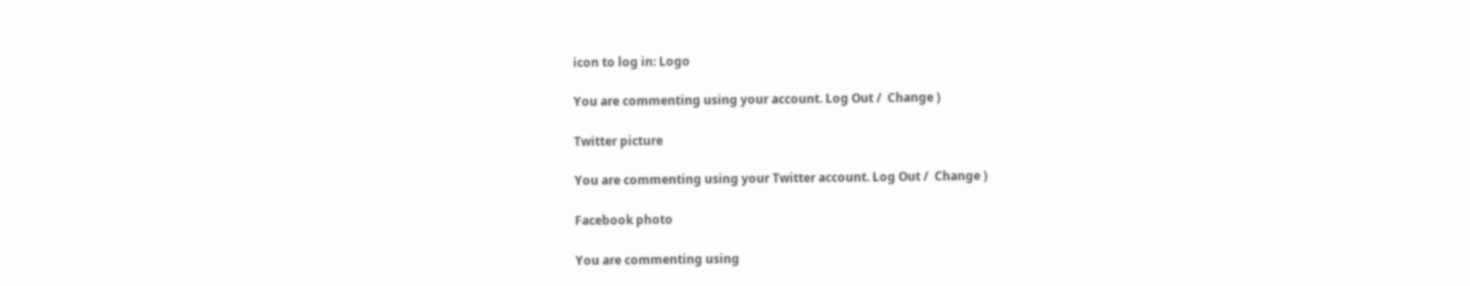icon to log in: Logo

You are commenting using your account. Log Out /  Change )

Twitter picture

You are commenting using your Twitter account. Log Out /  Change )

Facebook photo

You are commenting using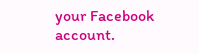your Facebook account.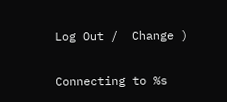Log Out /  Change )

Connecting to %s